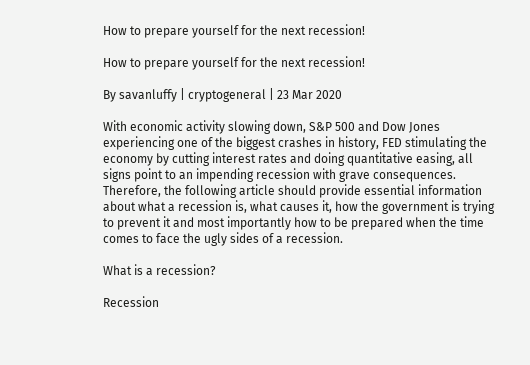How to prepare yourself for the next recession!

How to prepare yourself for the next recession!

By savanluffy | cryptogeneral | 23 Mar 2020

With economic activity slowing down, S&P 500 and Dow Jones experiencing one of the biggest crashes in history, FED stimulating the economy by cutting interest rates and doing quantitative easing, all signs point to an impending recession with grave consequences. Therefore, the following article should provide essential information about what a recession is, what causes it, how the government is trying to prevent it and most importantly how to be prepared when the time comes to face the ugly sides of a recession.

What is a recession?

Recession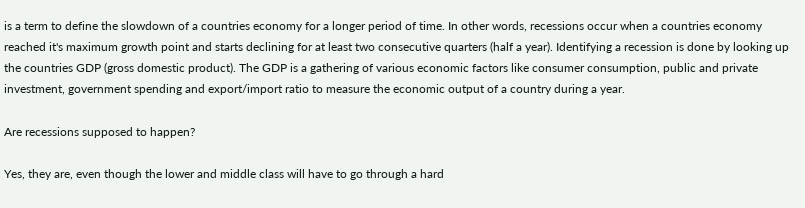is a term to define the slowdown of a countries economy for a longer period of time. In other words, recessions occur when a countries economy reached it's maximum growth point and starts declining for at least two consecutive quarters (half a year). Identifying a recession is done by looking up the countries GDP (gross domestic product). The GDP is a gathering of various economic factors like consumer consumption, public and private investment, government spending and export/import ratio to measure the economic output of a country during a year.

Are recessions supposed to happen?

Yes, they are, even though the lower and middle class will have to go through a hard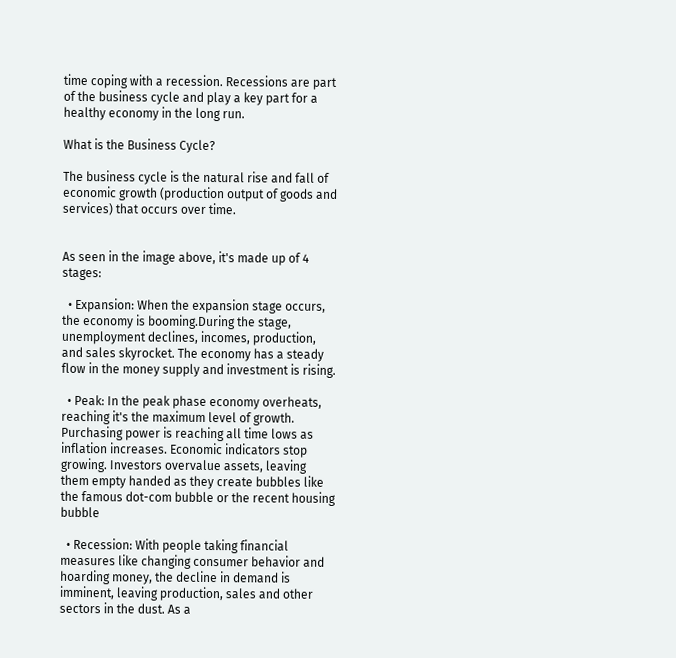time coping with a recession. Recessions are part of the business cycle and play a key part for a healthy economy in the long run.

What is the Business Cycle?

The business cycle is the natural rise and fall of economic growth (production output of goods and services) that occurs over time.


As seen in the image above, it's made up of 4 stages:

  • Expansion: When the expansion stage occurs, the economy is booming.During the stage, unemployment declines, incomes, production, and sales skyrocket. The economy has a steady flow in the money supply and investment is rising.

  • Peak: In the peak phase economy overheats, reaching it's the maximum level of growth. Purchasing power is reaching all time lows as inflation increases. Economic indicators stop growing. Investors overvalue assets, leaving them empty handed as they create bubbles like the famous dot-com bubble or the recent housing bubble

  • Recession: With people taking financial measures like changing consumer behavior and hoarding money, the decline in demand is imminent, leaving production, sales and other sectors in the dust. As a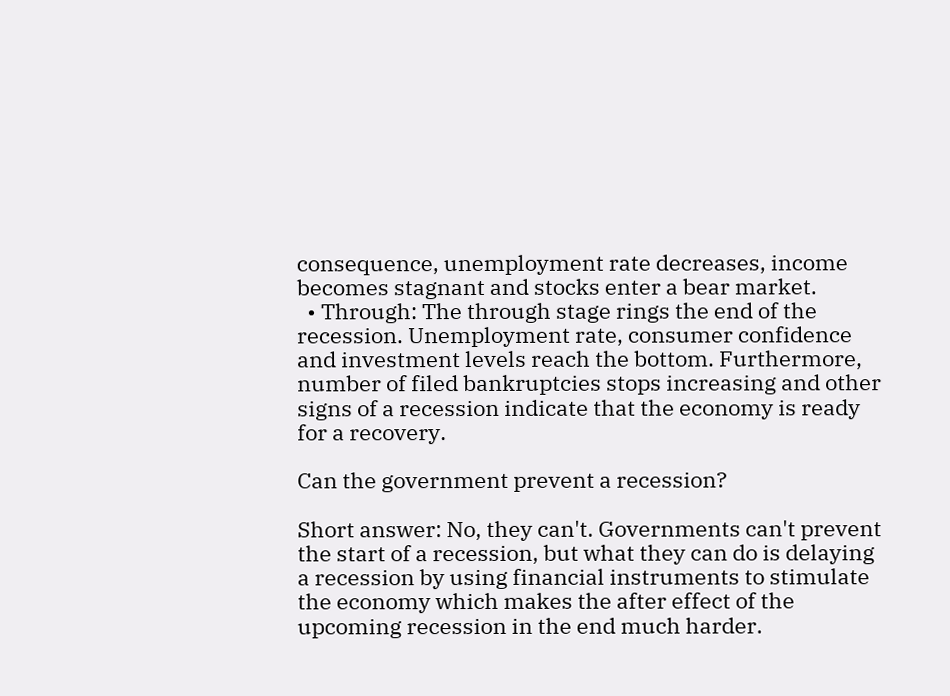consequence, unemployment rate decreases, income becomes stagnant and stocks enter a bear market.
  • Through: The through stage rings the end of the recession. Unemployment rate, consumer confidence and investment levels reach the bottom. Furthermore, number of filed bankruptcies stops increasing and other signs of a recession indicate that the economy is ready for a recovery.

Can the government prevent a recession?

Short answer: No, they can't. Governments can't prevent the start of a recession, but what they can do is delaying a recession by using financial instruments to stimulate the economy which makes the after effect of the upcoming recession in the end much harder.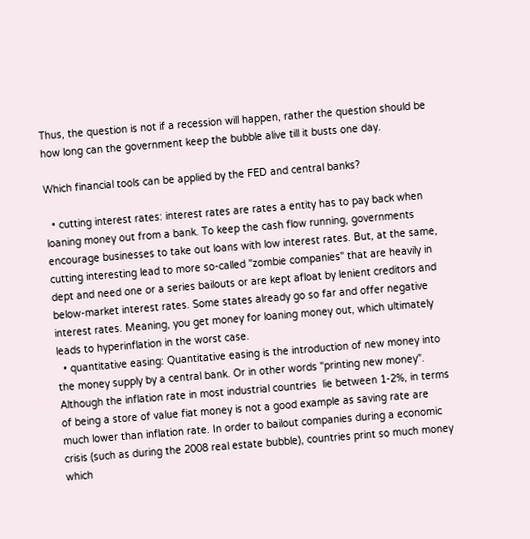Thus, the question is not if a recession will happen, rather the question should be how long can the government keep the bubble alive till it busts one day.

Which financial tools can be applied by the FED and central banks?

  • cutting interest rates: interest rates are rates a entity has to pay back when loaning money out from a bank. To keep the cash flow running, governments encourage businesses to take out loans with low interest rates. But, at the same, cutting interesting lead to more so-called "zombie companies" that are heavily in dept and need one or a series bailouts or are kept afloat by lenient creditors and below-market interest rates. Some states already go so far and offer negative interest rates. Meaning, you get money for loaning money out, which ultimately leads to hyperinflation in the worst case.
  • quantitative easing: Quantitative easing is the introduction of new money into the money supply by a central bank. Or in other words "printing new money". Although the inflation rate in most industrial countries  lie between 1-2%, in terms of being a store of value fiat money is not a good example as saving rate are much lower than inflation rate. In order to bailout companies during a economic crisis (such as during the 2008 real estate bubble), countries print so much money which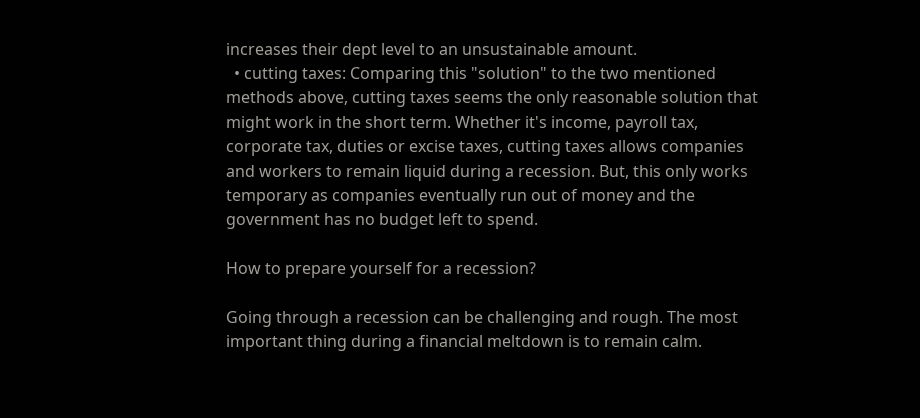increases their dept level to an unsustainable amount.
  • cutting taxes: Comparing this "solution" to the two mentioned methods above, cutting taxes seems the only reasonable solution that might work in the short term. Whether it's income, payroll tax, corporate tax, duties or excise taxes, cutting taxes allows companies and workers to remain liquid during a recession. But, this only works temporary as companies eventually run out of money and the government has no budget left to spend.

How to prepare yourself for a recession?

Going through a recession can be challenging and rough. The most important thing during a financial meltdown is to remain calm.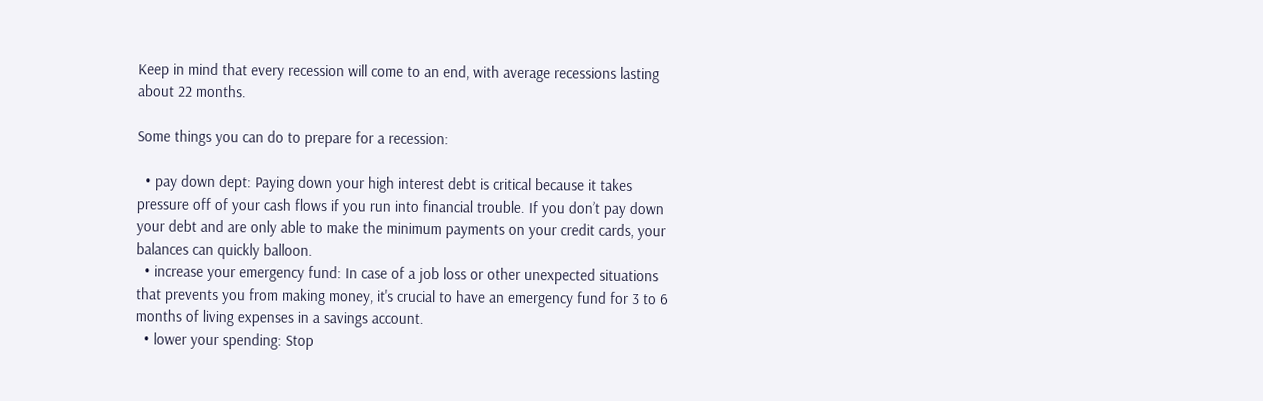Keep in mind that every recession will come to an end, with average recessions lasting about 22 months.

Some things you can do to prepare for a recession:

  • pay down dept: Paying down your high interest debt is critical because it takes pressure off of your cash flows if you run into financial trouble. If you don’t pay down your debt and are only able to make the minimum payments on your credit cards, your balances can quickly balloon.
  • increase your emergency fund: In case of a job loss or other unexpected situations that prevents you from making money, it's crucial to have an emergency fund for 3 to 6 months of living expenses in a savings account.
  • lower your spending: Stop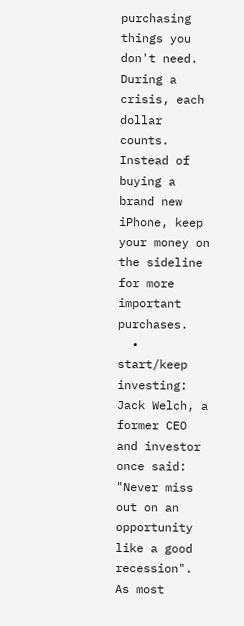purchasing things you don't need. During a crisis, each dollar counts. Instead of buying a brand new iPhone, keep your money on the sideline for more important purchases.
  • start/keep investing: Jack Welch, a former CEO and investor once said: "Never miss out on an opportunity like a good recession". As most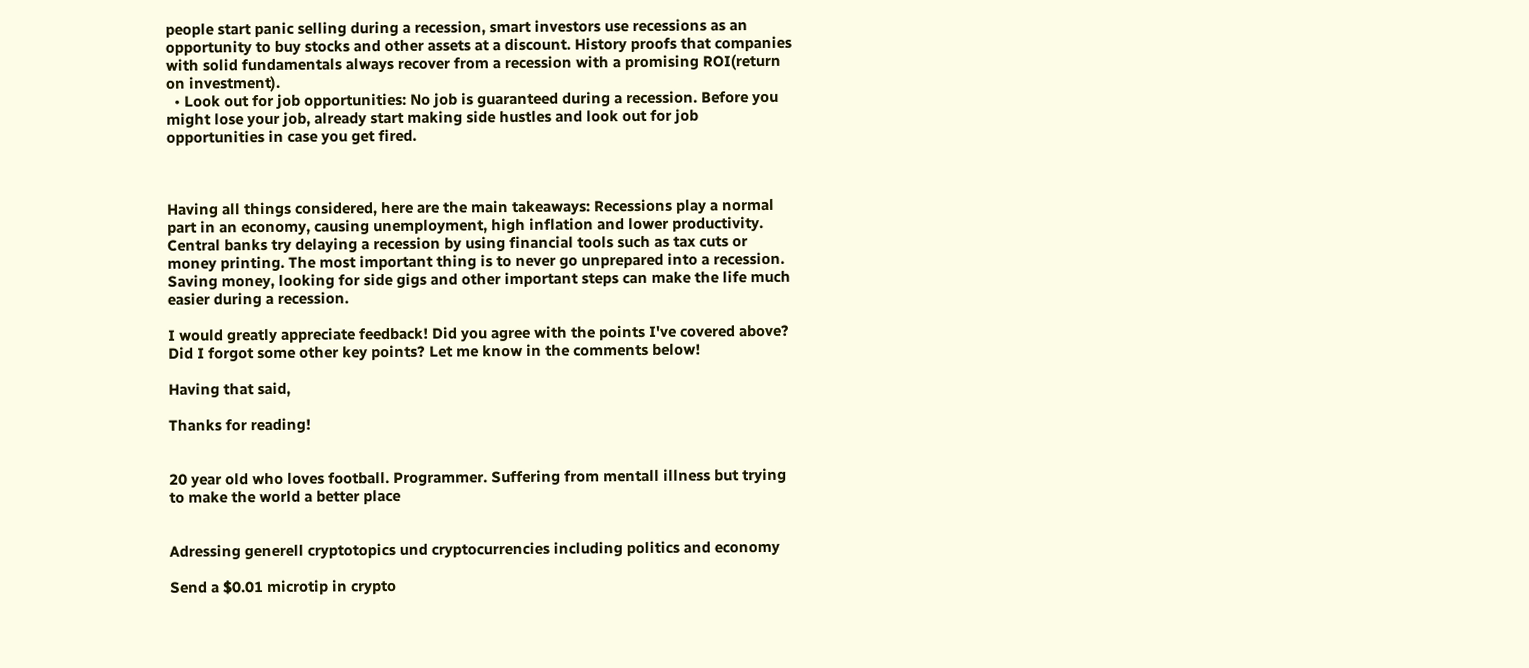people start panic selling during a recession, smart investors use recessions as an opportunity to buy stocks and other assets at a discount. History proofs that companies with solid fundamentals always recover from a recession with a promising ROI(return on investment).
  • Look out for job opportunities: No job is guaranteed during a recession. Before you might lose your job, already start making side hustles and look out for job opportunities in case you get fired.



Having all things considered, here are the main takeaways: Recessions play a normal part in an economy, causing unemployment, high inflation and lower productivity. Central banks try delaying a recession by using financial tools such as tax cuts or money printing. The most important thing is to never go unprepared into a recession. Saving money, looking for side gigs and other important steps can make the life much easier during a recession.

I would greatly appreciate feedback! Did you agree with the points I've covered above? Did I forgot some other key points? Let me know in the comments below!

Having that said,

Thanks for reading!


20 year old who loves football. Programmer. Suffering from mentall illness but trying to make the world a better place


Adressing generell cryptotopics und cryptocurrencies including politics and economy

Send a $0.01 microtip in crypto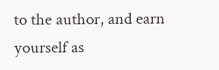to the author, and earn yourself as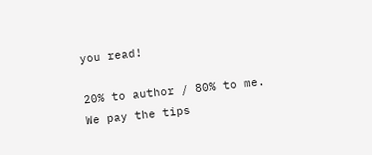you read!

20% to author / 80% to me.
We pay the tips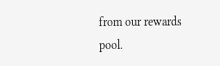from our rewards pool.